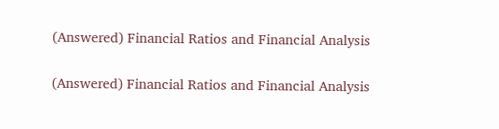(Answered) Financial Ratios and Financial Analysis

(Answered) Financial Ratios and Financial Analysis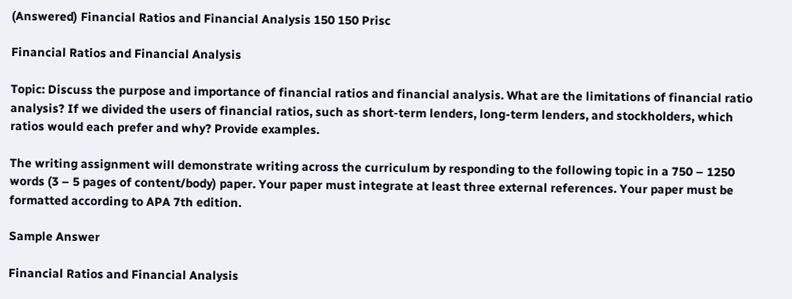(Answered) Financial Ratios and Financial Analysis 150 150 Prisc

Financial Ratios and Financial Analysis

Topic: Discuss the purpose and importance of financial ratios and financial analysis. What are the limitations of financial ratio analysis? If we divided the users of financial ratios, such as short-term lenders, long-term lenders, and stockholders, which ratios would each prefer and why? Provide examples.

The writing assignment will demonstrate writing across the curriculum by responding to the following topic in a 750 – 1250 words (3 – 5 pages of content/body) paper. Your paper must integrate at least three external references. Your paper must be formatted according to APA 7th edition.

Sample Answer

Financial Ratios and Financial Analysis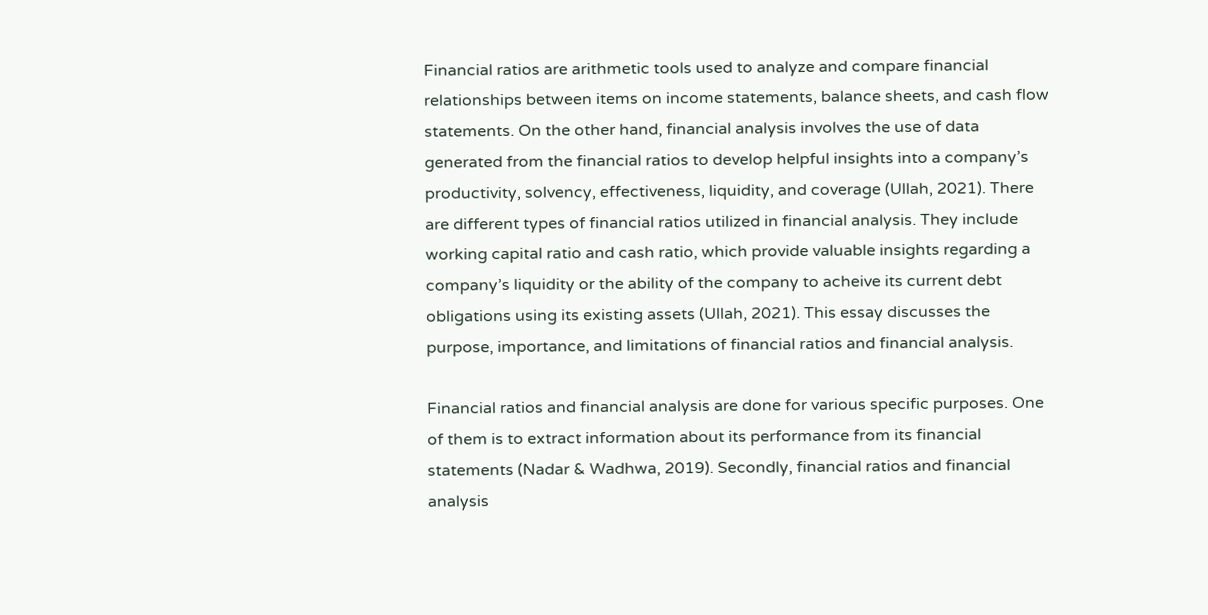Financial ratios are arithmetic tools used to analyze and compare financial relationships between items on income statements, balance sheets, and cash flow statements. On the other hand, financial analysis involves the use of data generated from the financial ratios to develop helpful insights into a company’s productivity, solvency, effectiveness, liquidity, and coverage (Ullah, 2021). There are different types of financial ratios utilized in financial analysis. They include working capital ratio and cash ratio, which provide valuable insights regarding a company’s liquidity or the ability of the company to acheive its current debt obligations using its existing assets (Ullah, 2021). This essay discusses the purpose, importance, and limitations of financial ratios and financial analysis.

Financial ratios and financial analysis are done for various specific purposes. One of them is to extract information about its performance from its financial statements (Nadar & Wadhwa, 2019). Secondly, financial ratios and financial analysis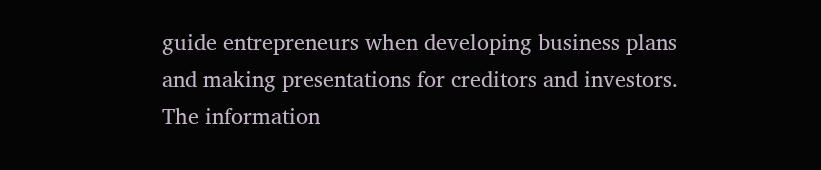guide entrepreneurs when developing business plans and making presentations for creditors and investors. The information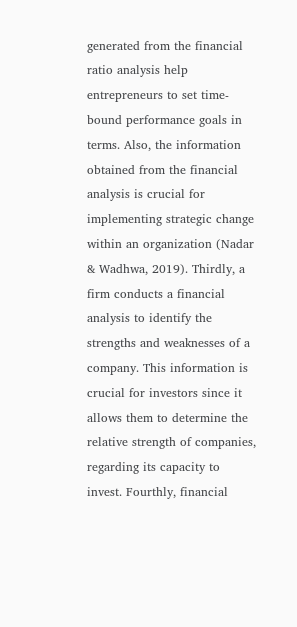generated from the financial ratio analysis help entrepreneurs to set time-bound performance goals in terms. Also, the information obtained from the financial analysis is crucial for implementing strategic change within an organization (Nadar & Wadhwa, 2019). Thirdly, a firm conducts a financial analysis to identify the strengths and weaknesses of a company. This information is crucial for investors since it allows them to determine the relative strength of companies, regarding its capacity to invest. Fourthly, financial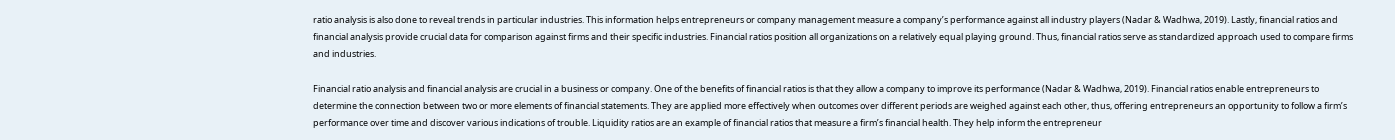ratio analysis is also done to reveal trends in particular industries. This information helps entrepreneurs or company management measure a company’s performance against all industry players (Nadar & Wadhwa, 2019). Lastly, financial ratios and financial analysis provide crucial data for comparison against firms and their specific industries. Financial ratios position all organizations on a relatively equal playing ground. Thus, financial ratios serve as standardized approach used to compare firms and industries.

Financial ratio analysis and financial analysis are crucial in a business or company. One of the benefits of financial ratios is that they allow a company to improve its performance (Nadar & Wadhwa, 2019). Financial ratios enable entrepreneurs to determine the connection between two or more elements of financial statements. They are applied more effectively when outcomes over different periods are weighed against each other, thus, offering entrepreneurs an opportunity to follow a firm’s performance over time and discover various indications of trouble. Liquidity ratios are an example of financial ratios that measure a firm’s financial health. They help inform the entrepreneur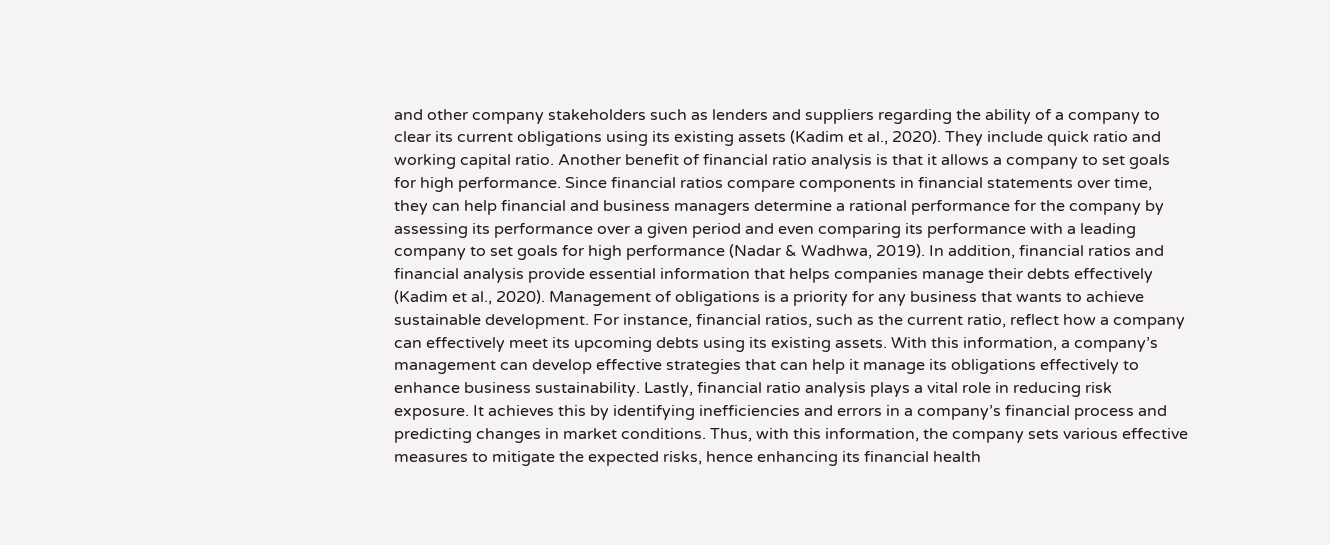and other company stakeholders such as lenders and suppliers regarding the ability of a company to clear its current obligations using its existing assets (Kadim et al., 2020). They include quick ratio and working capital ratio. Another benefit of financial ratio analysis is that it allows a company to set goals for high performance. Since financial ratios compare components in financial statements over time, they can help financial and business managers determine a rational performance for the company by assessing its performance over a given period and even comparing its performance with a leading company to set goals for high performance (Nadar & Wadhwa, 2019). In addition, financial ratios and financial analysis provide essential information that helps companies manage their debts effectively (Kadim et al., 2020). Management of obligations is a priority for any business that wants to achieve sustainable development. For instance, financial ratios, such as the current ratio, reflect how a company can effectively meet its upcoming debts using its existing assets. With this information, a company’s management can develop effective strategies that can help it manage its obligations effectively to enhance business sustainability. Lastly, financial ratio analysis plays a vital role in reducing risk exposure. It achieves this by identifying inefficiencies and errors in a company’s financial process and predicting changes in market conditions. Thus, with this information, the company sets various effective measures to mitigate the expected risks, hence enhancing its financial health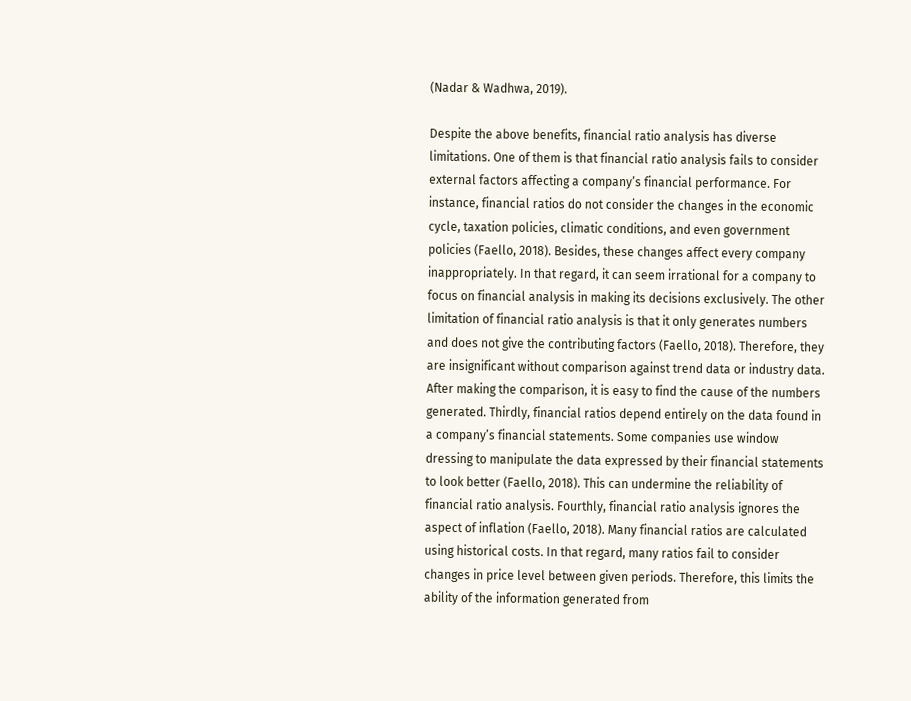(Nadar & Wadhwa, 2019).

Despite the above benefits, financial ratio analysis has diverse limitations. One of them is that financial ratio analysis fails to consider external factors affecting a company’s financial performance. For instance, financial ratios do not consider the changes in the economic cycle, taxation policies, climatic conditions, and even government policies (Faello, 2018). Besides, these changes affect every company inappropriately. In that regard, it can seem irrational for a company to focus on financial analysis in making its decisions exclusively. The other limitation of financial ratio analysis is that it only generates numbers and does not give the contributing factors (Faello, 2018). Therefore, they are insignificant without comparison against trend data or industry data. After making the comparison, it is easy to find the cause of the numbers generated. Thirdly, financial ratios depend entirely on the data found in a company’s financial statements. Some companies use window dressing to manipulate the data expressed by their financial statements to look better (Faello, 2018). This can undermine the reliability of financial ratio analysis. Fourthly, financial ratio analysis ignores the aspect of inflation (Faello, 2018). Many financial ratios are calculated using historical costs. In that regard, many ratios fail to consider changes in price level between given periods. Therefore, this limits the ability of the information generated from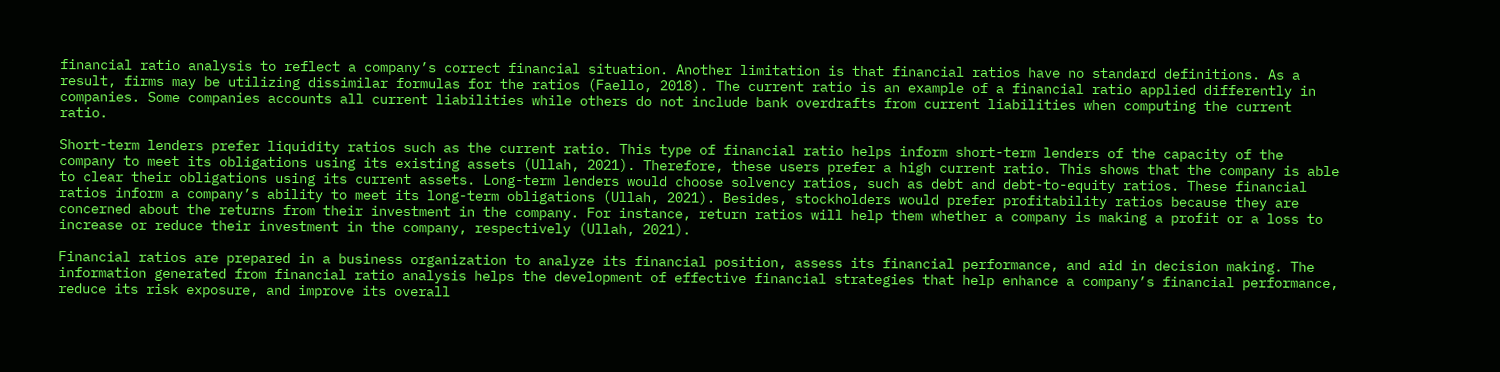financial ratio analysis to reflect a company’s correct financial situation. Another limitation is that financial ratios have no standard definitions. As a result, firms may be utilizing dissimilar formulas for the ratios (Faello, 2018). The current ratio is an example of a financial ratio applied differently in companies. Some companies accounts all current liabilities while others do not include bank overdrafts from current liabilities when computing the current ratio.

Short-term lenders prefer liquidity ratios such as the current ratio. This type of financial ratio helps inform short-term lenders of the capacity of the company to meet its obligations using its existing assets (Ullah, 2021). Therefore, these users prefer a high current ratio. This shows that the company is able to clear their obligations using its current assets. Long-term lenders would choose solvency ratios, such as debt and debt-to-equity ratios. These financial ratios inform a company’s ability to meet its long-term obligations (Ullah, 2021). Besides, stockholders would prefer profitability ratios because they are concerned about the returns from their investment in the company. For instance, return ratios will help them whether a company is making a profit or a loss to increase or reduce their investment in the company, respectively (Ullah, 2021).

Financial ratios are prepared in a business organization to analyze its financial position, assess its financial performance, and aid in decision making. The information generated from financial ratio analysis helps the development of effective financial strategies that help enhance a company’s financial performance, reduce its risk exposure, and improve its overall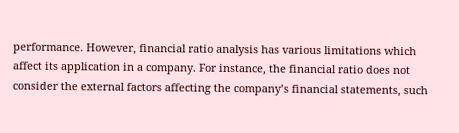performance. However, financial ratio analysis has various limitations which affect its application in a company. For instance, the financial ratio does not consider the external factors affecting the company’s financial statements, such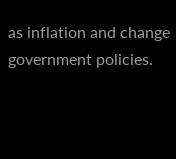as inflation and change government policies.